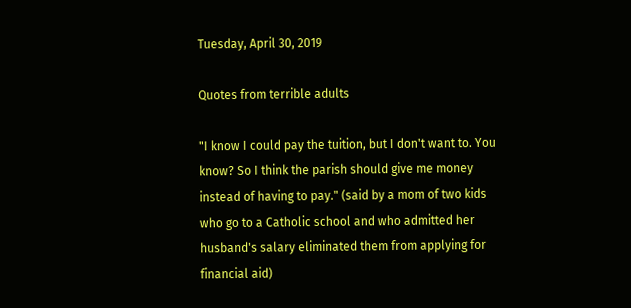Tuesday, April 30, 2019

Quotes from terrible adults

"I know I could pay the tuition, but I don't want to. You know? So I think the parish should give me money instead of having to pay." (said by a mom of two kids who go to a Catholic school and who admitted her husband's salary eliminated them from applying for financial aid)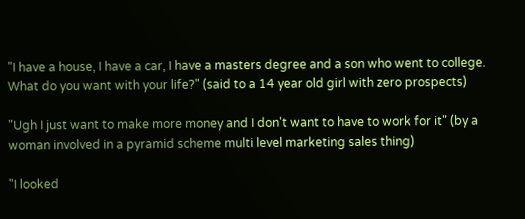"I have a house, I have a car, I have a masters degree and a son who went to college. What do you want with your life?" (said to a 14 year old girl with zero prospects)

"Ugh I just want to make more money and I don't want to have to work for it" (by a woman involved in a pyramid scheme multi level marketing sales thing)

"I looked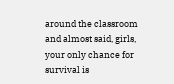around the classroom and almost said, girls, your only chance for survival is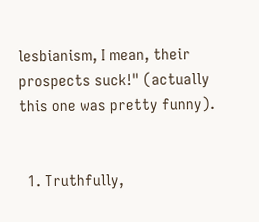lesbianism, I mean, their prospects suck!" (actually this one was pretty funny).


  1. Truthfully,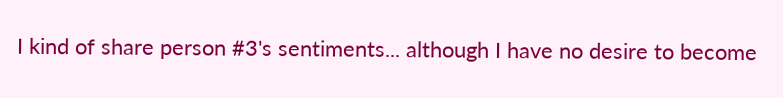I kind of share person #3's sentiments... although I have no desire to become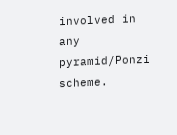involved in any pyramid/Ponzi scheme.